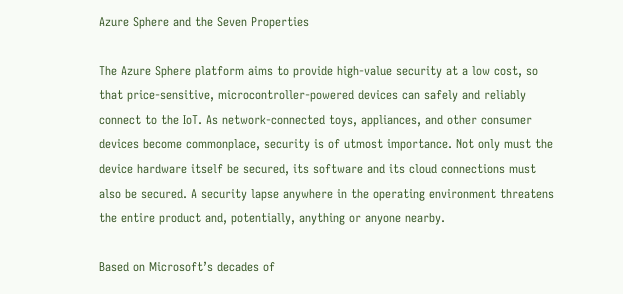Azure Sphere and the Seven Properties

The Azure Sphere platform aims to provide high-value security at a low cost, so that price-sensitive, microcontroller-powered devices can safely and reliably connect to the IoT. As network-connected toys, appliances, and other consumer devices become commonplace, security is of utmost importance. Not only must the device hardware itself be secured, its software and its cloud connections must also be secured. A security lapse anywhere in the operating environment threatens the entire product and, potentially, anything or anyone nearby.

Based on Microsoft’s decades of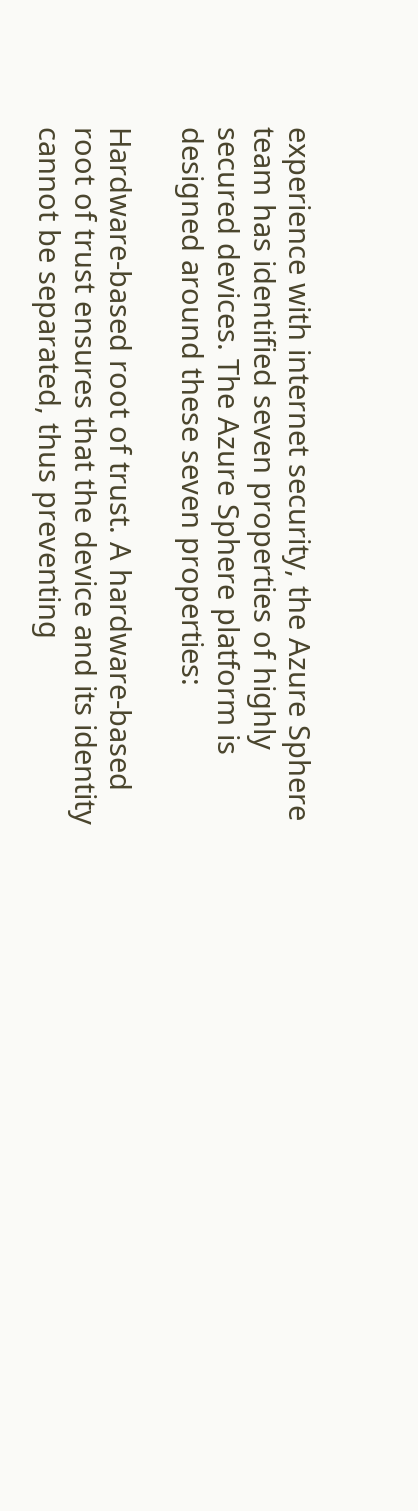experience with internet security, the Azure Sphere team has identified seven properties of highly secured devices. The Azure Sphere platform is designed around these seven properties:

Hardware-based root of trust. A hardware-based root of trust ensures that the device and its identity cannot be separated, thus preventing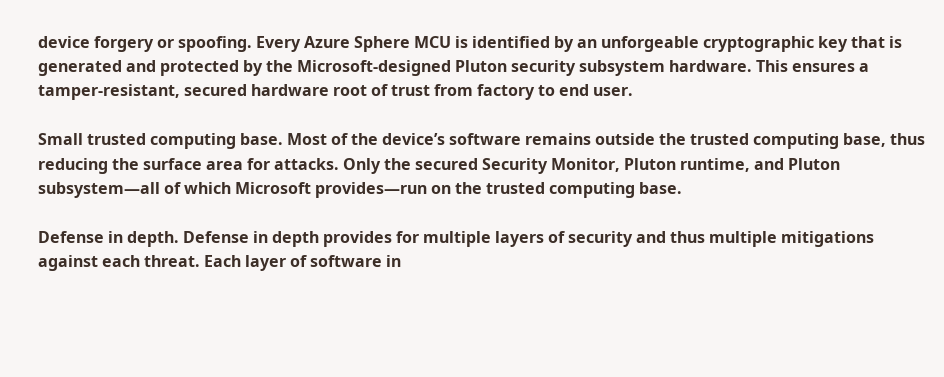device forgery or spoofing. Every Azure Sphere MCU is identified by an unforgeable cryptographic key that is generated and protected by the Microsoft-designed Pluton security subsystem hardware. This ensures a tamper-resistant, secured hardware root of trust from factory to end user.

Small trusted computing base. Most of the device’s software remains outside the trusted computing base, thus reducing the surface area for attacks. Only the secured Security Monitor, Pluton runtime, and Pluton subsystem—all of which Microsoft provides—run on the trusted computing base.

Defense in depth. Defense in depth provides for multiple layers of security and thus multiple mitigations against each threat. Each layer of software in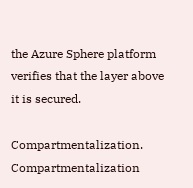the Azure Sphere platform verifies that the layer above it is secured.

Compartmentalization. Compartmentalization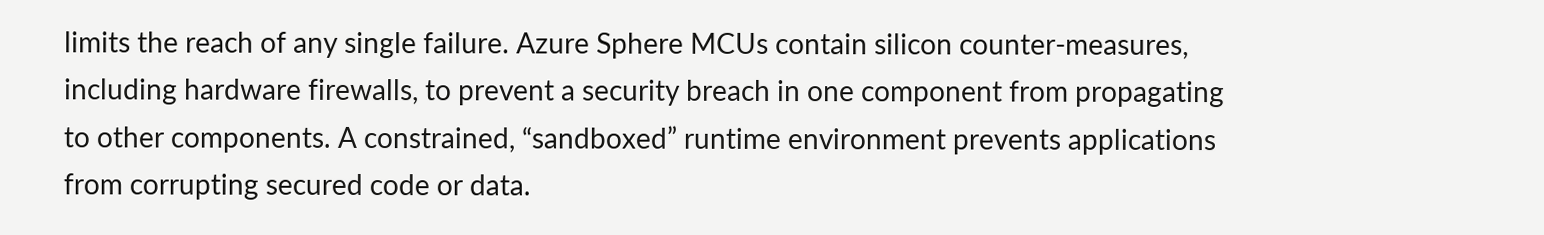limits the reach of any single failure. Azure Sphere MCUs contain silicon counter-measures, including hardware firewalls, to prevent a security breach in one component from propagating to other components. A constrained, “sandboxed” runtime environment prevents applications from corrupting secured code or data.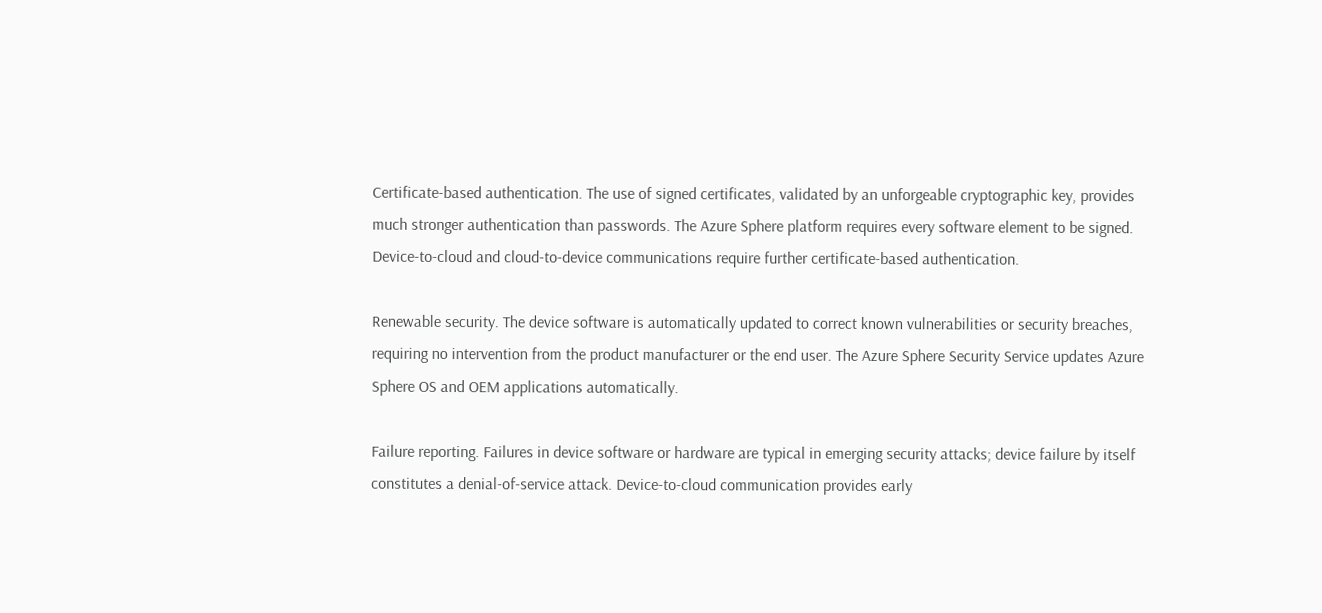Certificate-based authentication. The use of signed certificates, validated by an unforgeable cryptographic key, provides much stronger authentication than passwords. The Azure Sphere platform requires every software element to be signed. Device-to-cloud and cloud-to-device communications require further certificate-based authentication.

Renewable security. The device software is automatically updated to correct known vulnerabilities or security breaches, requiring no intervention from the product manufacturer or the end user. The Azure Sphere Security Service updates Azure Sphere OS and OEM applications automatically.

Failure reporting. Failures in device software or hardware are typical in emerging security attacks; device failure by itself constitutes a denial-of-service attack. Device-to-cloud communication provides early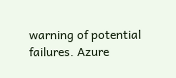warning of potential failures. Azure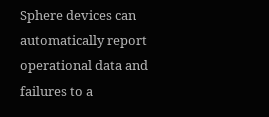Sphere devices can automatically report operational data and failures to a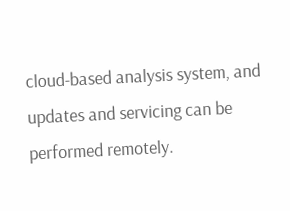cloud-based analysis system, and updates and servicing can be performed remotely.